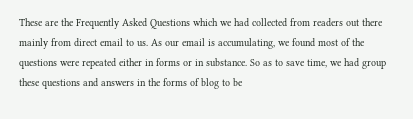These are the Frequently Asked Questions which we had collected from readers out there mainly from direct email to us. As our email is accumulating, we found most of the questions were repeated either in forms or in substance. So as to save time, we had group these questions and answers in the forms of blog to be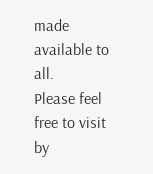made available to all.
Please feel free to visit by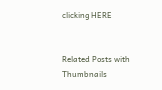clicking HERE


Related Posts with Thumbnails